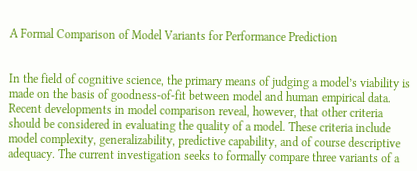A Formal Comparison of Model Variants for Performance Prediction


In the field of cognitive science, the primary means of judging a model’s viability is made on the basis of goodness-of-fit between model and human empirical data. Recent developments in model comparison reveal, however, that other criteria should be considered in evaluating the quality of a model. These criteria include model complexity, generalizability, predictive capability, and of course descriptive adequacy. The current investigation seeks to formally compare three variants of a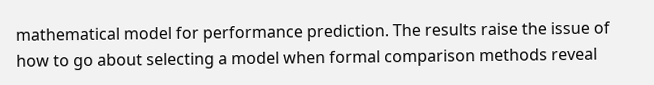mathematical model for performance prediction. The results raise the issue of how to go about selecting a model when formal comparison methods reveal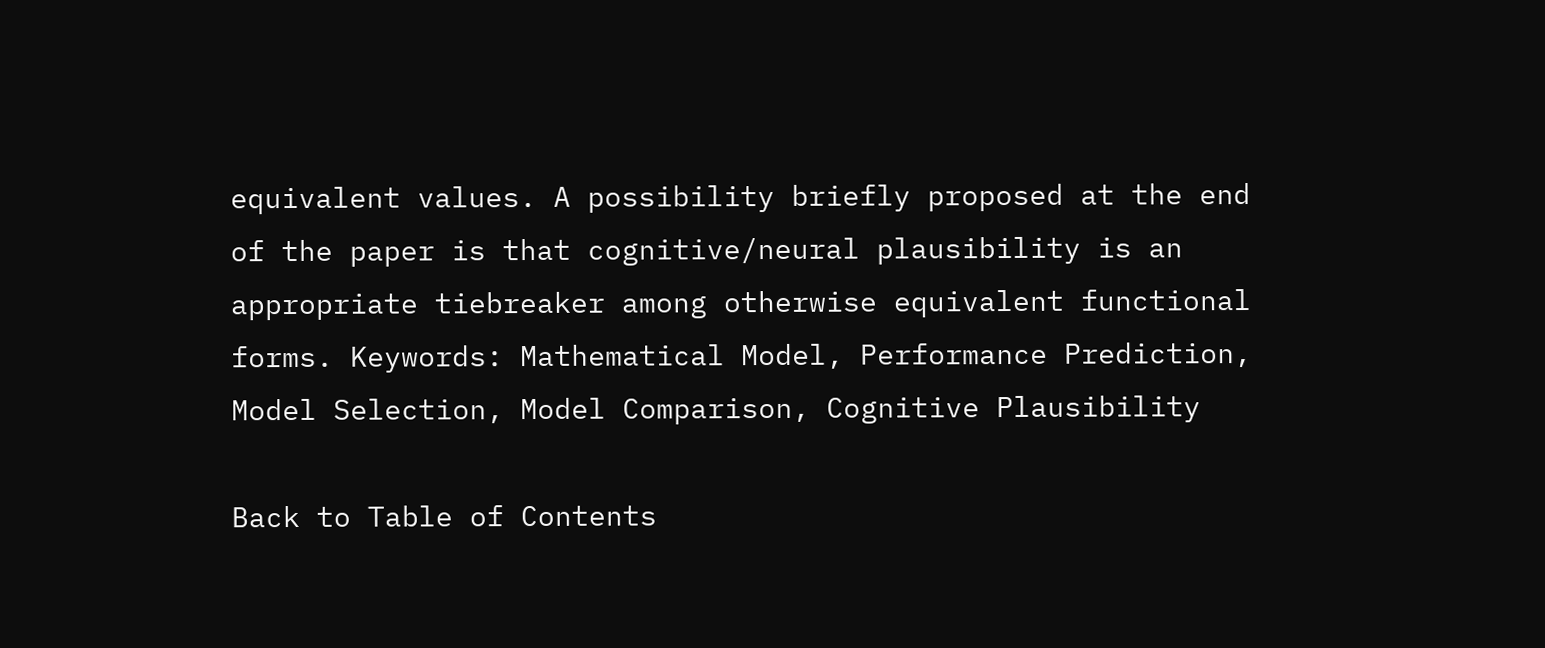equivalent values. A possibility briefly proposed at the end of the paper is that cognitive/neural plausibility is an appropriate tiebreaker among otherwise equivalent functional forms. Keywords: Mathematical Model, Performance Prediction, Model Selection, Model Comparison, Cognitive Plausibility

Back to Table of Contents